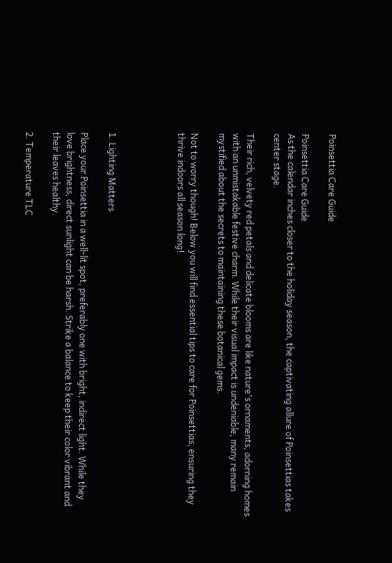Poinsettia Care Guide

Poinsettia Care Guide
As the calendar inches closer to the holiday season, the captivating allure of Poinsettias takes center stage.

Their rich, velvety red petals and delicate blooms are like nature's ornaments, adorning homes with an unmistakable festive charm. While their visual impact is undeniable, many remain mystified about the secrets to maintaining these botanical gems.

Not to worry though! Below you will find essential tips to care for Poinsettias, ensuring they thrive indoors all season long!




1. Lighting Matters

Place your Poinsettia in a well-lit spot, preferably one with bright, indirect light. While they love brightness, direct sunlight can be harsh. Strike a balance to keep their color vibrant and their leaves healthy.

2. Temperature TLC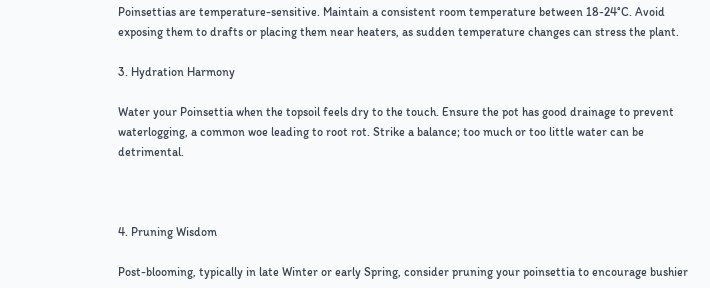Poinsettias are temperature-sensitive. Maintain a consistent room temperature between 18-24°C. Avoid exposing them to drafts or placing them near heaters, as sudden temperature changes can stress the plant.

3. Hydration Harmony

Water your Poinsettia when the topsoil feels dry to the touch. Ensure the pot has good drainage to prevent waterlogging, a common woe leading to root rot. Strike a balance; too much or too little water can be detrimental.



4. Pruning Wisdom

Post-blooming, typically in late Winter or early Spring, consider pruning your poinsettia to encourage bushier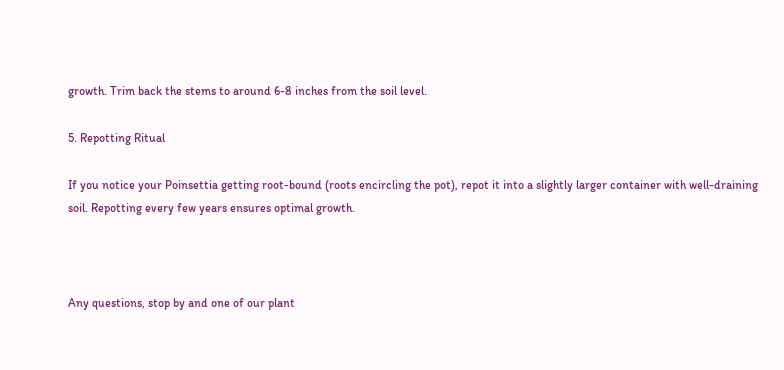growth. Trim back the stems to around 6-8 inches from the soil level.

5. Repotting Ritual

If you notice your Poinsettia getting root-bound (roots encircling the pot), repot it into a slightly larger container with well-draining soil. Repotting every few years ensures optimal growth.



Any questions, stop by and one of our plant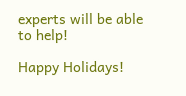experts will be able to help!

Happy Holidays!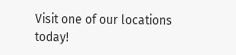Visit one of our locations today!